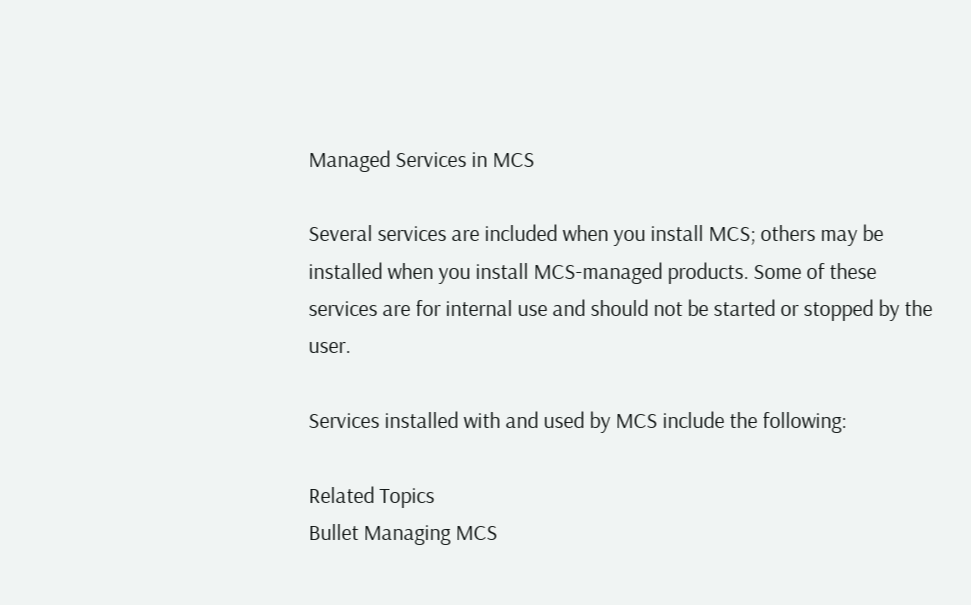Managed Services in MCS

Several services are included when you install MCS; others may be installed when you install MCS-managed products. Some of these services are for internal use and should not be started or stopped by the user.

Services installed with and used by MCS include the following:

Related Topics
Bullet Managing MCS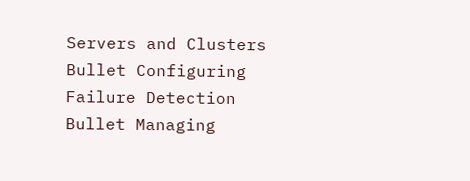Servers and Clusters
Bullet Configuring Failure Detection
Bullet Managing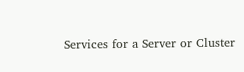Services for a Server or Cluster